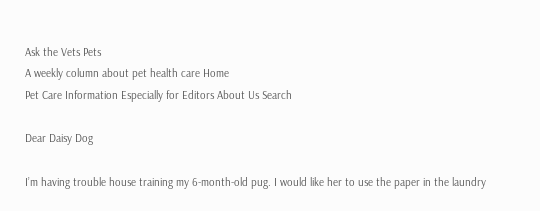Ask the Vets Pets
A weekly column about pet health care Home
Pet Care Information Especially for Editors About Us Search

Dear Daisy Dog

I’m having trouble house training my 6-month-old pug. I would like her to use the paper in the laundry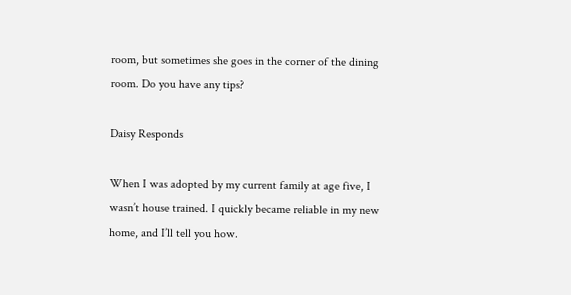room, but sometimes she goes in the corner of the dining room. Do you have any tips?

Daisy Responds

When I was adopted by my current family at age five, I wasn’t house trained. I quickly became reliable in my new home, and I’ll tell you how.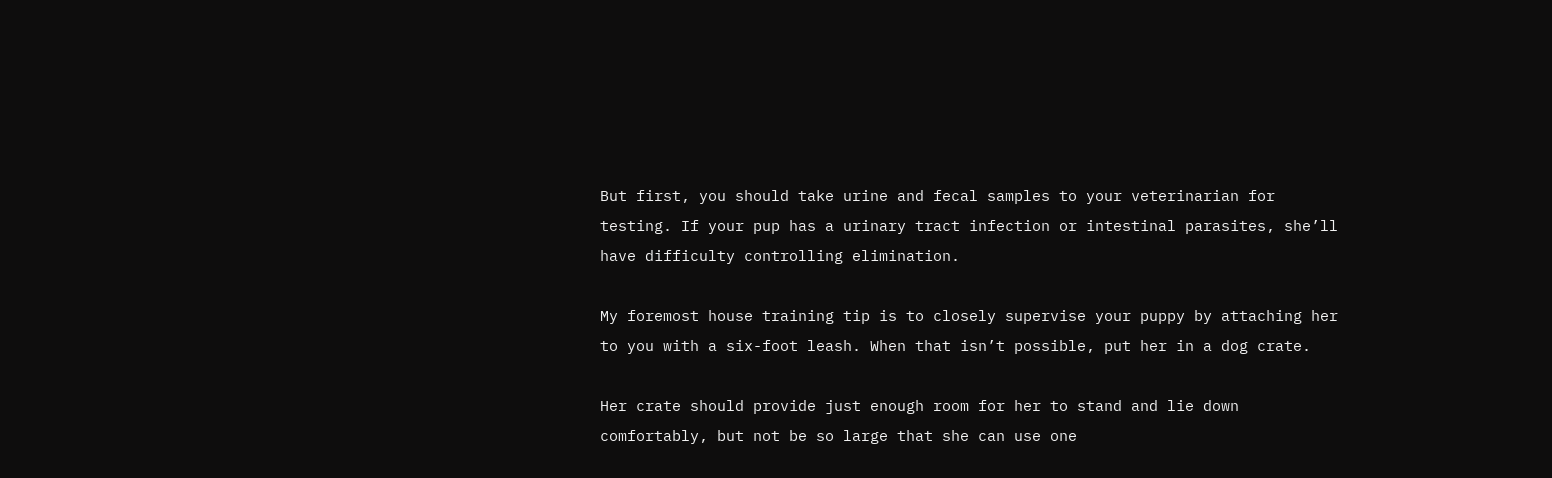But first, you should take urine and fecal samples to your veterinarian for testing. If your pup has a urinary tract infection or intestinal parasites, she’ll have difficulty controlling elimination.

My foremost house training tip is to closely supervise your puppy by attaching her to you with a six-foot leash. When that isn’t possible, put her in a dog crate.

Her crate should provide just enough room for her to stand and lie down comfortably, but not be so large that she can use one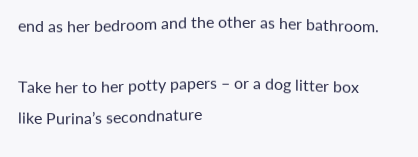end as her bedroom and the other as her bathroom.

Take her to her potty papers – or a dog litter box like Purina’s secondnature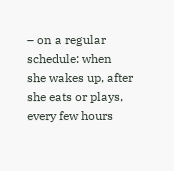– on a regular schedule: when she wakes up, after she eats or plays, every few hours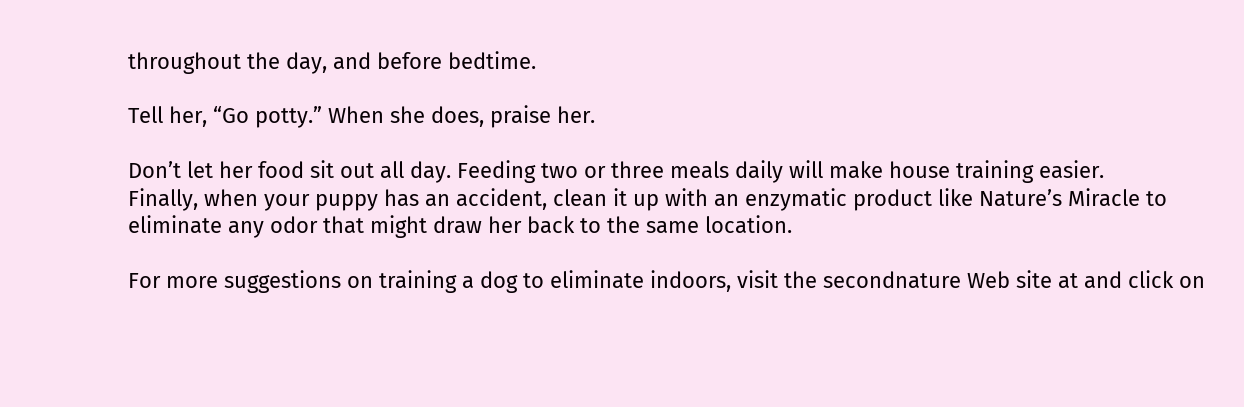throughout the day, and before bedtime.

Tell her, “Go potty.” When she does, praise her.

Don’t let her food sit out all day. Feeding two or three meals daily will make house training easier.
Finally, when your puppy has an accident, clean it up with an enzymatic product like Nature’s Miracle to eliminate any odor that might draw her back to the same location.

For more suggestions on training a dog to eliminate indoors, visit the secondnature Web site at and click on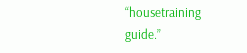“housetraining guide.”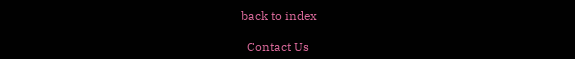back to index

  Contact Us